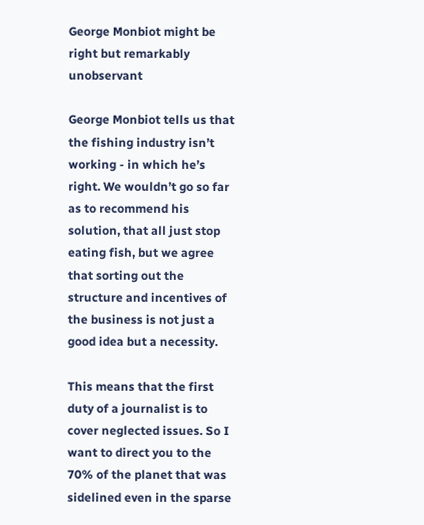George Monbiot might be right but remarkably unobservant

George Monbiot tells us that the fishing industry isn’t working - in which he’s right. We wouldn’t go so far as to recommend his solution, that all just stop eating fish, but we agree that sorting out the structure and incentives of the business is not just a good idea but a necessity.

This means that the first duty of a journalist is to cover neglected issues. So I want to direct you to the 70% of the planet that was sidelined even in the sparse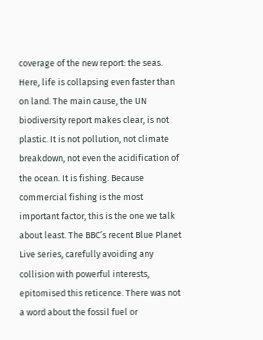coverage of the new report: the seas. Here, life is collapsing even faster than on land. The main cause, the UN biodiversity report makes clear, is not plastic. It is not pollution, not climate breakdown, not even the acidification of the ocean. It is fishing. Because commercial fishing is the most important factor, this is the one we talk about least. The BBC’s recent Blue Planet Live series, carefully avoiding any collision with powerful interests, epitomised this reticence. There was not a word about the fossil fuel or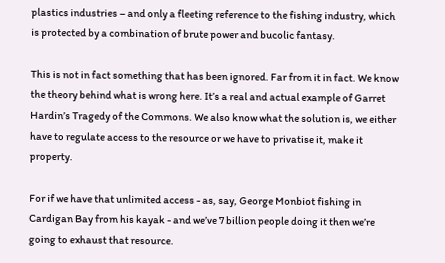plastics industries – and only a fleeting reference to the fishing industry, which is protected by a combination of brute power and bucolic fantasy.

This is not in fact something that has been ignored. Far from it in fact. We know the theory behind what is wrong here. It’s a real and actual example of Garret Hardin’s Tragedy of the Commons. We also know what the solution is, we either have to regulate access to the resource or we have to privatise it, make it property.

For if we have that unlimited access - as, say, George Monbiot fishing in Cardigan Bay from his kayak - and we’ve 7 billion people doing it then we’re going to exhaust that resource.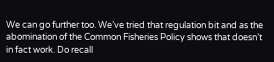We can go further too. We’ve tried that regulation bit and as the abomination of the Common Fisheries Policy shows that doesn’t in fact work. Do recall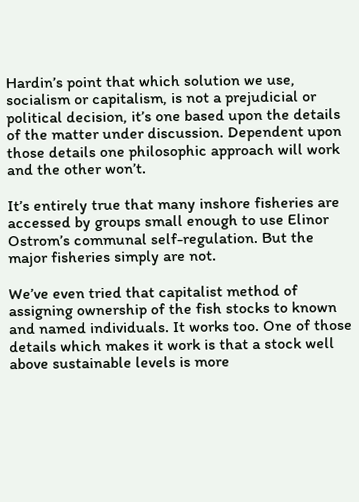Hardin’s point that which solution we use, socialism or capitalism, is not a prejudicial or political decision, it’s one based upon the details of the matter under discussion. Dependent upon those details one philosophic approach will work and the other won’t.

It’s entirely true that many inshore fisheries are accessed by groups small enough to use Elinor Ostrom’s communal self-regulation. But the major fisheries simply are not.

We’ve even tried that capitalist method of assigning ownership of the fish stocks to known and named individuals. It works too. One of those details which makes it work is that a stock well above sustainable levels is more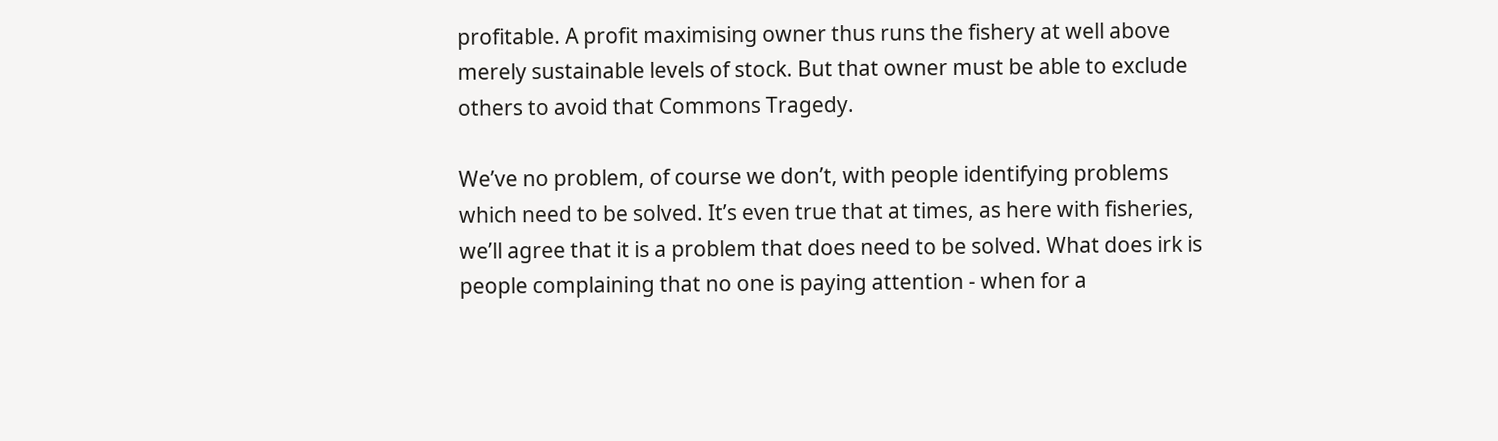profitable. A profit maximising owner thus runs the fishery at well above merely sustainable levels of stock. But that owner must be able to exclude others to avoid that Commons Tragedy.

We’ve no problem, of course we don’t, with people identifying problems which need to be solved. It’s even true that at times, as here with fisheries, we’ll agree that it is a problem that does need to be solved. What does irk is people complaining that no one is paying attention - when for a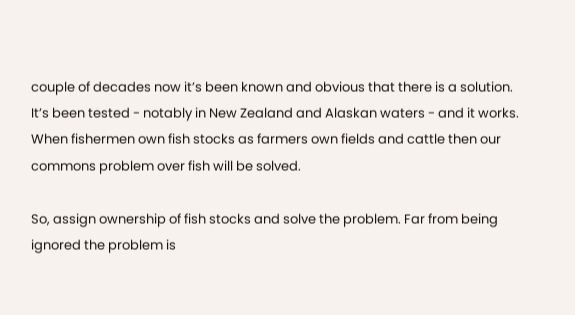couple of decades now it’s been known and obvious that there is a solution. It’s been tested - notably in New Zealand and Alaskan waters - and it works. When fishermen own fish stocks as farmers own fields and cattle then our commons problem over fish will be solved.

So, assign ownership of fish stocks and solve the problem. Far from being ignored the problem is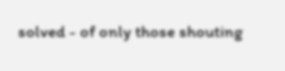solved - of only those shouting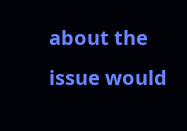about the issue would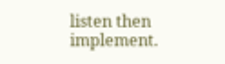listen then implement.